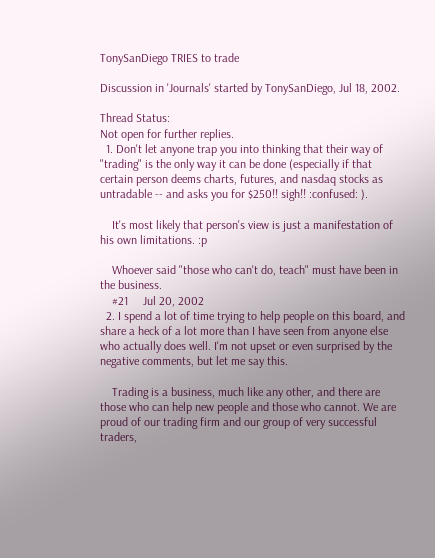TonySanDiego TRIES to trade

Discussion in 'Journals' started by TonySanDiego, Jul 18, 2002.

Thread Status:
Not open for further replies.
  1. Don't let anyone trap you into thinking that their way of "trading" is the only way it can be done (especially if that certain person deems charts, futures, and nasdaq stocks as untradable -- and asks you for $250!! sigh!! :confused: ).

    It's most likely that person's view is just a manifestation of his own limitations. :p

    Whoever said "those who can't do, teach" must have been in the business.
    #21     Jul 20, 2002
  2. I spend a lot of time trying to help people on this board, and share a heck of a lot more than I have seen from anyone else who actually does well. I'm not upset or even surprised by the negative comments, but let me say this.

    Trading is a business, much like any other, and there are those who can help new people and those who cannot. We are proud of our trading firm and our group of very successful traders,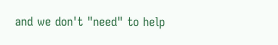and we don't "need" to help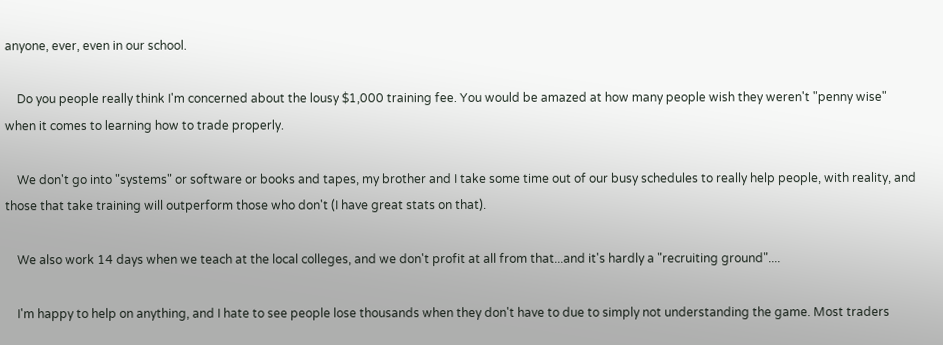anyone, ever, even in our school.

    Do you people really think I'm concerned about the lousy $1,000 training fee. You would be amazed at how many people wish they weren't "penny wise" when it comes to learning how to trade properly.

    We don't go into "systems" or software or books and tapes, my brother and I take some time out of our busy schedules to really help people, with reality, and those that take training will outperform those who don't (I have great stats on that).

    We also work 14 days when we teach at the local colleges, and we don't profit at all from that...and it's hardly a "recruiting ground"....

    I'm happy to help on anything, and I hate to see people lose thousands when they don't have to due to simply not understanding the game. Most traders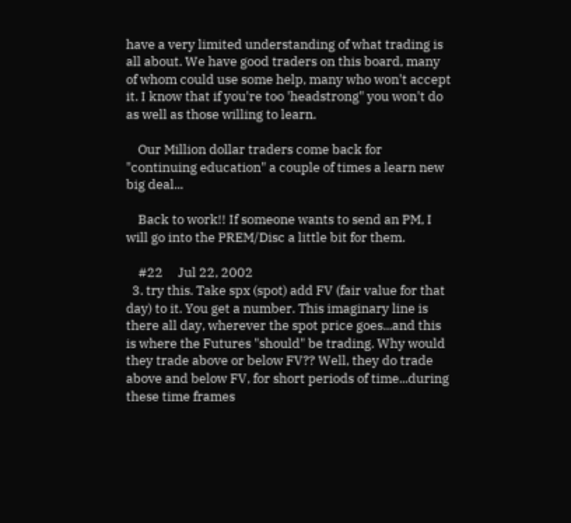have a very limited understanding of what trading is all about. We have good traders on this board, many of whom could use some help, many who won't accept it. I know that if you're too 'headstrong" you won't do as well as those willing to learn.

    Our Million dollar traders come back for "continuing education" a couple of times a learn new big deal...

    Back to work!! If someone wants to send an PM, I will go into the PREM/Disc a little bit for them.

    #22     Jul 22, 2002
  3. try this. Take spx (spot) add FV (fair value for that day) to it. You get a number. This imaginary line is there all day, wherever the spot price goes...and this is where the Futures "should" be trading. Why would they trade above or below FV?? Well, they do trade above and below FV, for short periods of time...during these time frames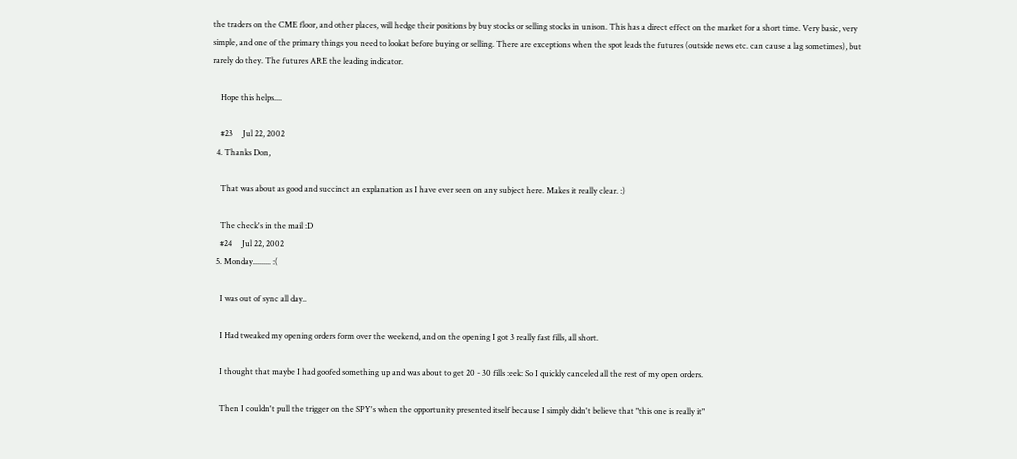the traders on the CME floor, and other places, will hedge their positions by buy stocks or selling stocks in unison. This has a direct effect on the market for a short time. Very basic, very simple, and one of the primary things you need to lookat before buying or selling. There are exceptions when the spot leads the futures (outside news etc. can cause a lag sometimes), but rarely do they. The futures ARE the leading indicator.

    Hope this helps....

    #23     Jul 22, 2002
  4. Thanks Don,

    That was about as good and succinct an explanation as I have ever seen on any subject here. Makes it really clear. :)

    The check's in the mail :D
    #24     Jul 22, 2002
  5. Monday......... :(

    I was out of sync all day..

    I Had tweaked my opening orders form over the weekend, and on the opening I got 3 really fast fills, all short.

    I thought that maybe I had goofed something up and was about to get 20 - 30 fills :eek: So I quickly canceled all the rest of my open orders.

    Then I couldn't pull the trigger on the SPY's when the opportunity presented itself because I simply didn't believe that "this one is really it"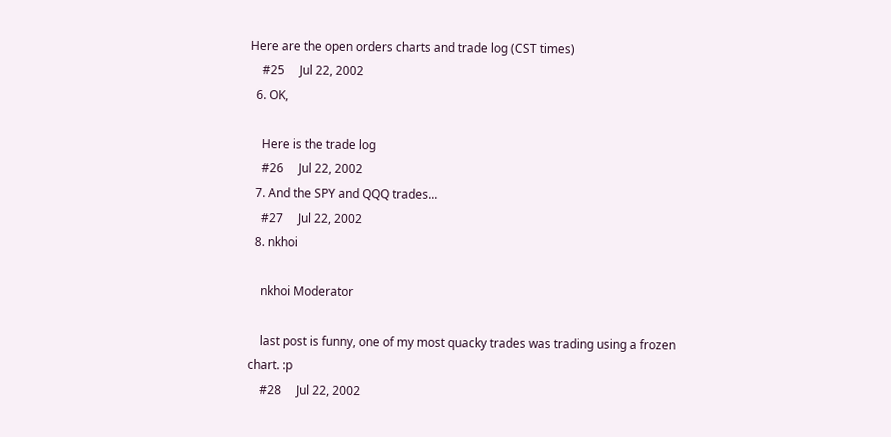Here are the open orders charts and trade log (CST times)
    #25     Jul 22, 2002
  6. OK,

    Here is the trade log
    #26     Jul 22, 2002
  7. And the SPY and QQQ trades...
    #27     Jul 22, 2002
  8. nkhoi

    nkhoi Moderator

    last post is funny, one of my most quacky trades was trading using a frozen chart. :p
    #28     Jul 22, 2002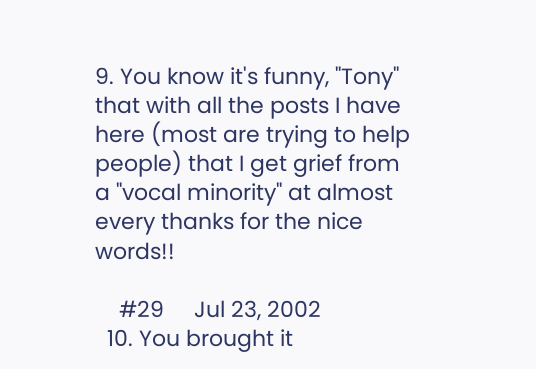9. You know it's funny, "Tony" that with all the posts I have here (most are trying to help people) that I get grief from a "vocal minority" at almost every thanks for the nice words!!

    #29     Jul 23, 2002
  10. You brought it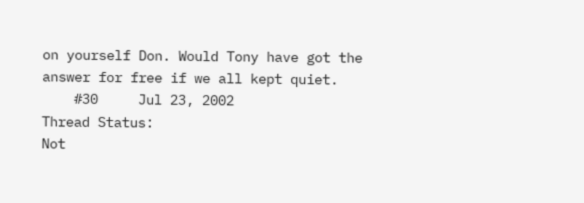on yourself Don. Would Tony have got the answer for free if we all kept quiet.
    #30     Jul 23, 2002
Thread Status:
Not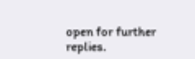open for further replies.